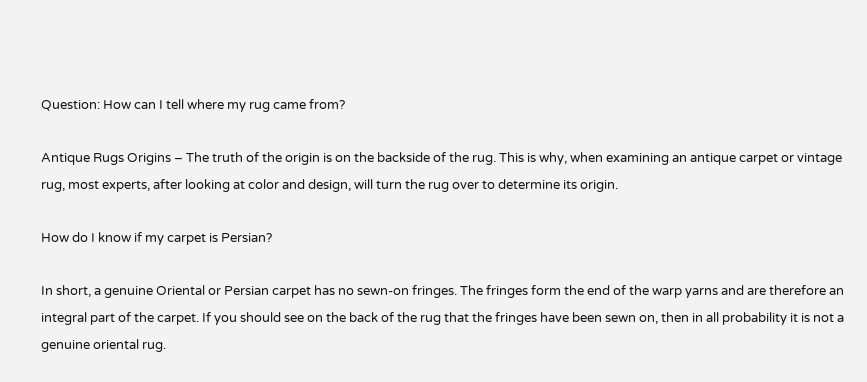Question: How can I tell where my rug came from?

Antique Rugs Origins – The truth of the origin is on the backside of the rug. This is why, when examining an antique carpet or vintage rug, most experts, after looking at color and design, will turn the rug over to determine its origin.

How do I know if my carpet is Persian?

In short, a genuine Oriental or Persian carpet has no sewn-on fringes. The fringes form the end of the warp yarns and are therefore an integral part of the carpet. If you should see on the back of the rug that the fringes have been sewn on, then in all probability it is not a genuine oriental rug.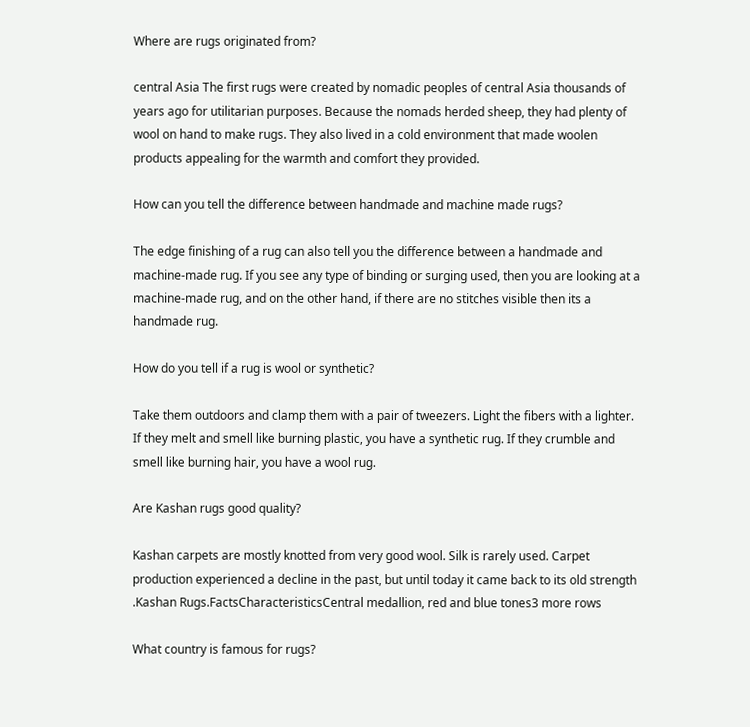Where are rugs originated from?

central Asia The first rugs were created by nomadic peoples of central Asia thousands of years ago for utilitarian purposes. Because the nomads herded sheep, they had plenty of wool on hand to make rugs. They also lived in a cold environment that made woolen products appealing for the warmth and comfort they provided.

How can you tell the difference between handmade and machine made rugs?

The edge finishing of a rug can also tell you the difference between a handmade and machine-made rug. If you see any type of binding or surging used, then you are looking at a machine-made rug, and on the other hand, if there are no stitches visible then its a handmade rug.

How do you tell if a rug is wool or synthetic?

Take them outdoors and clamp them with a pair of tweezers. Light the fibers with a lighter. If they melt and smell like burning plastic, you have a synthetic rug. If they crumble and smell like burning hair, you have a wool rug.

Are Kashan rugs good quality?

Kashan carpets are mostly knotted from very good wool. Silk is rarely used. Carpet production experienced a decline in the past, but until today it came back to its old strength .Kashan Rugs.FactsCharacteristicsCentral medallion, red and blue tones3 more rows

What country is famous for rugs?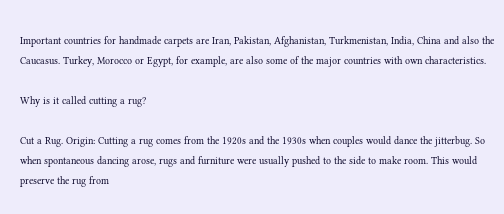Important countries for handmade carpets are Iran, Pakistan, Afghanistan, Turkmenistan, India, China and also the Caucasus. Turkey, Morocco or Egypt, for example, are also some of the major countries with own characteristics.

Why is it called cutting a rug?

Cut a Rug. Origin: Cutting a rug comes from the 1920s and the 1930s when couples would dance the jitterbug. So when spontaneous dancing arose, rugs and furniture were usually pushed to the side to make room. This would preserve the rug from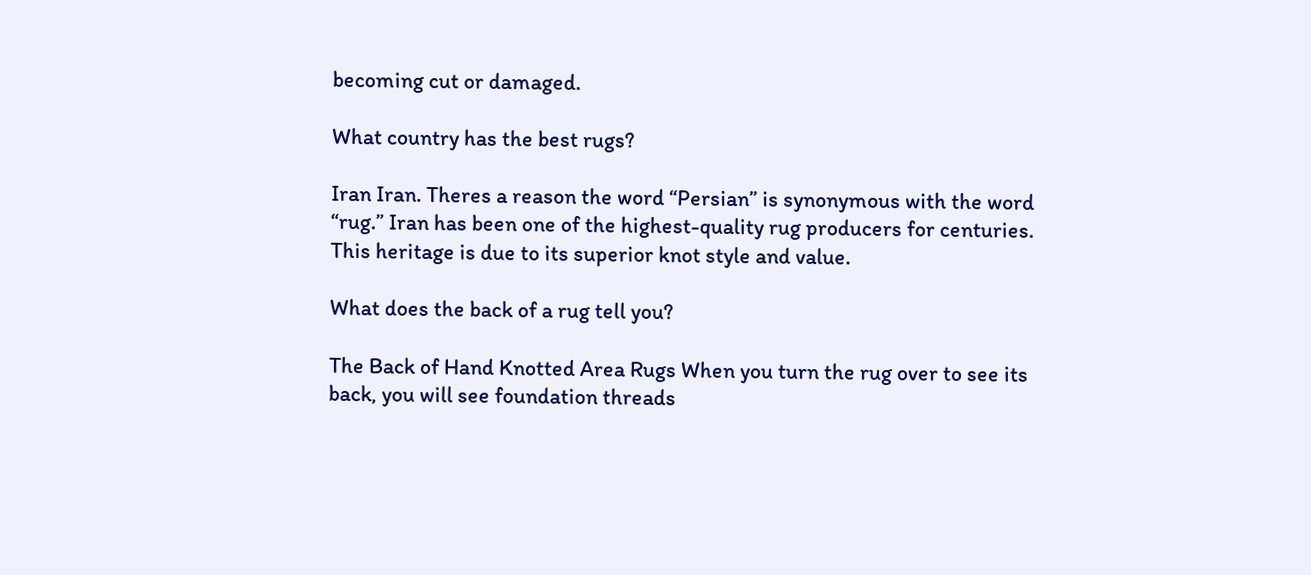becoming cut or damaged.

What country has the best rugs?

Iran Iran. Theres a reason the word “Persian” is synonymous with the word “rug.” Iran has been one of the highest-quality rug producers for centuries. This heritage is due to its superior knot style and value.

What does the back of a rug tell you?

The Back of Hand Knotted Area Rugs When you turn the rug over to see its back, you will see foundation threads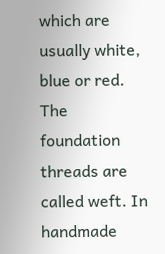which are usually white, blue or red. The foundation threads are called weft. In handmade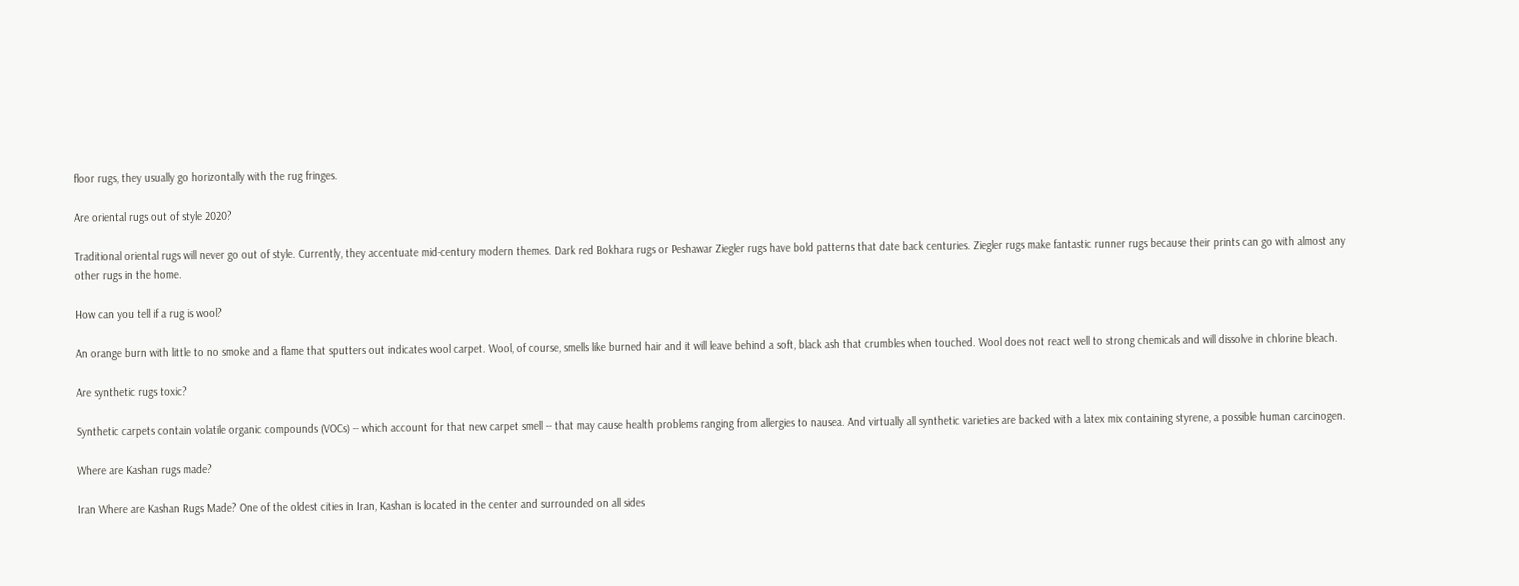floor rugs, they usually go horizontally with the rug fringes.

Are oriental rugs out of style 2020?

Traditional oriental rugs will never go out of style. Currently, they accentuate mid-century modern themes. Dark red Bokhara rugs or Peshawar Ziegler rugs have bold patterns that date back centuries. Ziegler rugs make fantastic runner rugs because their prints can go with almost any other rugs in the home.

How can you tell if a rug is wool?

An orange burn with little to no smoke and a flame that sputters out indicates wool carpet. Wool, of course, smells like burned hair and it will leave behind a soft, black ash that crumbles when touched. Wool does not react well to strong chemicals and will dissolve in chlorine bleach.

Are synthetic rugs toxic?

Synthetic carpets contain volatile organic compounds (VOCs) -- which account for that new carpet smell -- that may cause health problems ranging from allergies to nausea. And virtually all synthetic varieties are backed with a latex mix containing styrene, a possible human carcinogen.

Where are Kashan rugs made?

Iran Where are Kashan Rugs Made? One of the oldest cities in Iran, Kashan is located in the center and surrounded on all sides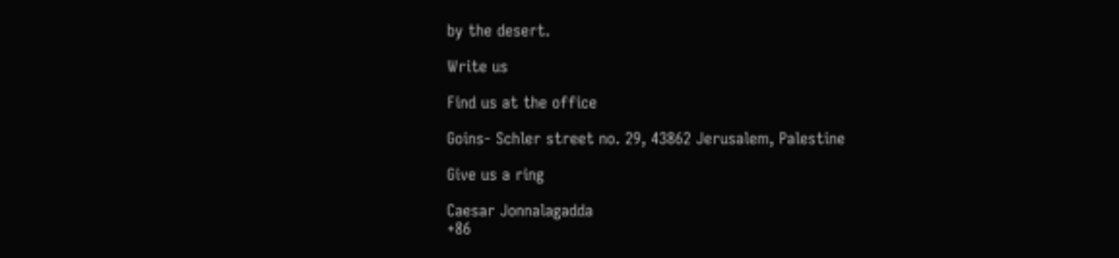by the desert.

Write us

Find us at the office

Goins- Schler street no. 29, 43862 Jerusalem, Palestine

Give us a ring

Caesar Jonnalagadda
+86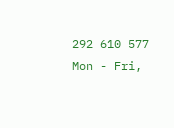292 610 577
Mon - Fri,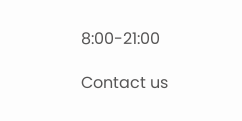8:00-21:00

Contact us